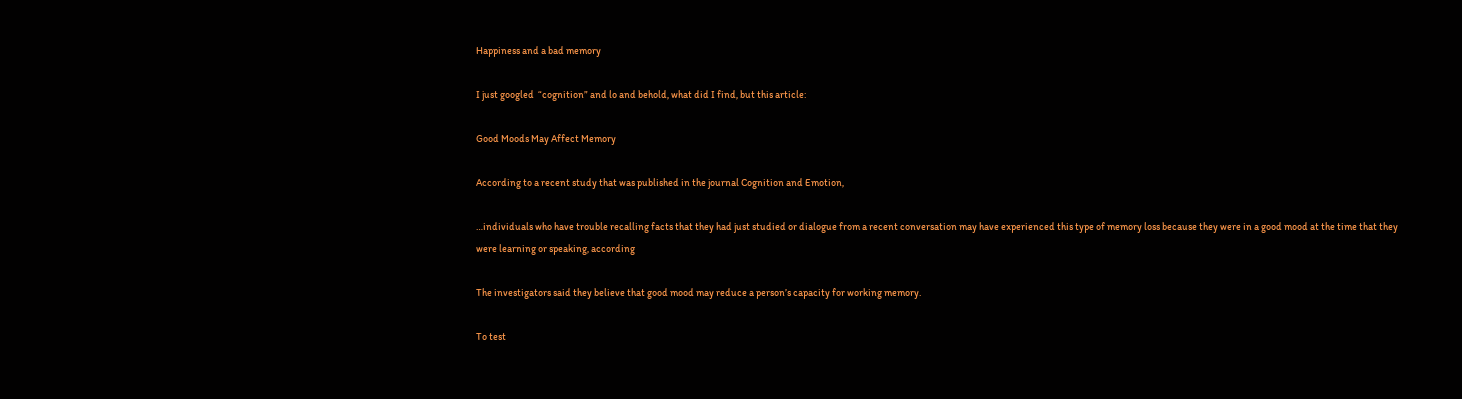Happiness and a bad memory

I just googled  “cognition” and lo and behold, what did I find, but this article:

Good Moods May Affect Memory

According to a recent study that was published in the journal Cognition and Emotion,

…individuals who have trouble recalling facts that they had just studied or dialogue from a recent conversation may have experienced this type of memory loss because they were in a good mood at the time that they were learning or speaking, according

The investigators said they believe that good mood may reduce a person’s capacity for working memory.

To test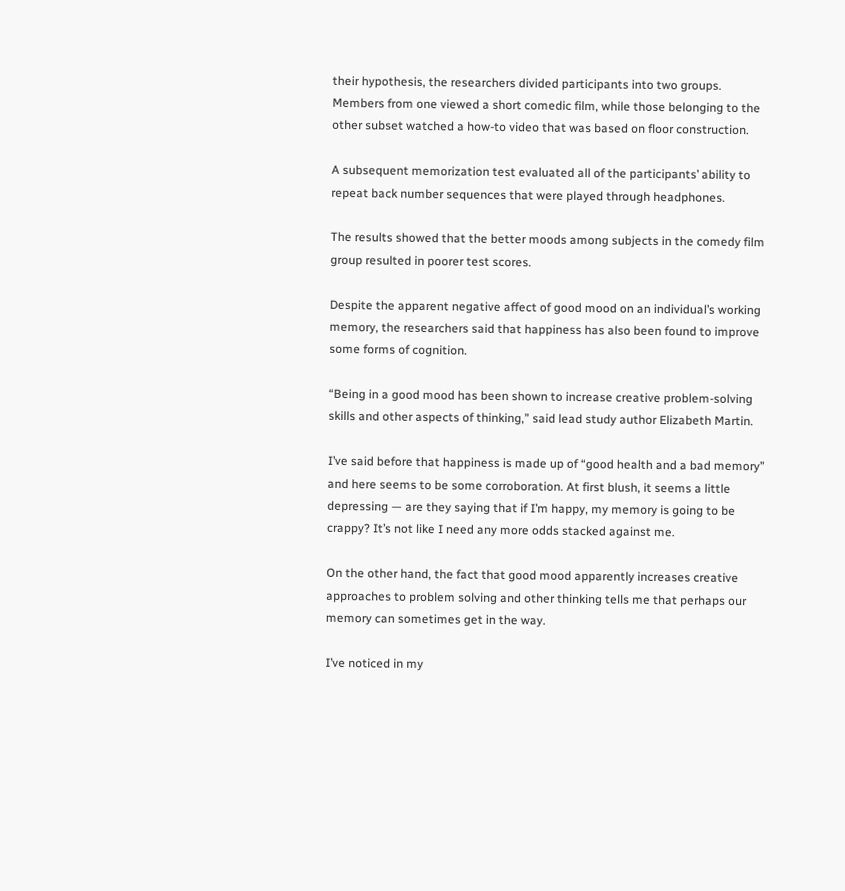their hypothesis, the researchers divided participants into two groups. Members from one viewed a short comedic film, while those belonging to the other subset watched a how-to video that was based on floor construction.

A subsequent memorization test evaluated all of the participants’ ability to repeat back number sequences that were played through headphones.

The results showed that the better moods among subjects in the comedy film group resulted in poorer test scores.

Despite the apparent negative affect of good mood on an individual’s working memory, the researchers said that happiness has also been found to improve some forms of cognition.

“Being in a good mood has been shown to increase creative problem-solving skills and other aspects of thinking,” said lead study author Elizabeth Martin.

I’ve said before that happiness is made up of “good health and a bad memory” and here seems to be some corroboration. At first blush, it seems a little depressing — are they saying that if I’m happy, my memory is going to be crappy? It’s not like I need any more odds stacked against me.

On the other hand, the fact that good mood apparently increases creative approaches to problem solving and other thinking tells me that perhaps our memory can sometimes get in the way.

I’ve noticed in my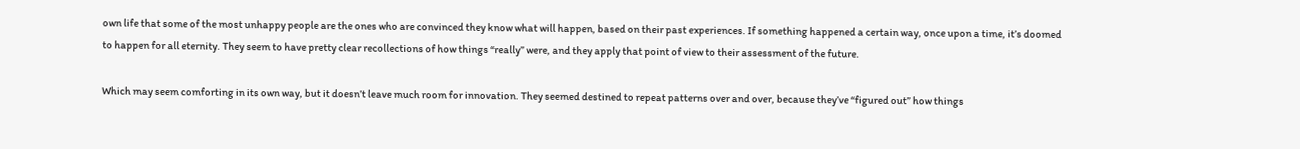own life that some of the most unhappy people are the ones who are convinced they know what will happen, based on their past experiences. If something happened a certain way, once upon a time, it’s doomed to happen for all eternity. They seem to have pretty clear recollections of how things “really” were, and they apply that point of view to their assessment of the future.

Which may seem comforting in its own way, but it doesn’t leave much room for innovation. They seemed destined to repeat patterns over and over, because they’ve “figured out” how things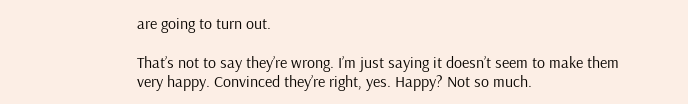are going to turn out.

That’s not to say they’re wrong. I’m just saying it doesn’t seem to make them very happy. Convinced they’re right, yes. Happy? Not so much.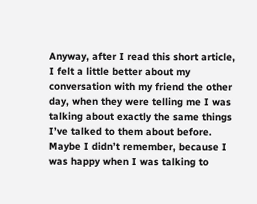Anyway, after I read this short article, I felt a little better about my conversation with my friend the other day, when they were telling me I was talking about exactly the same things I’ve talked to them about before. Maybe I didn’t remember, because I was happy when I was talking to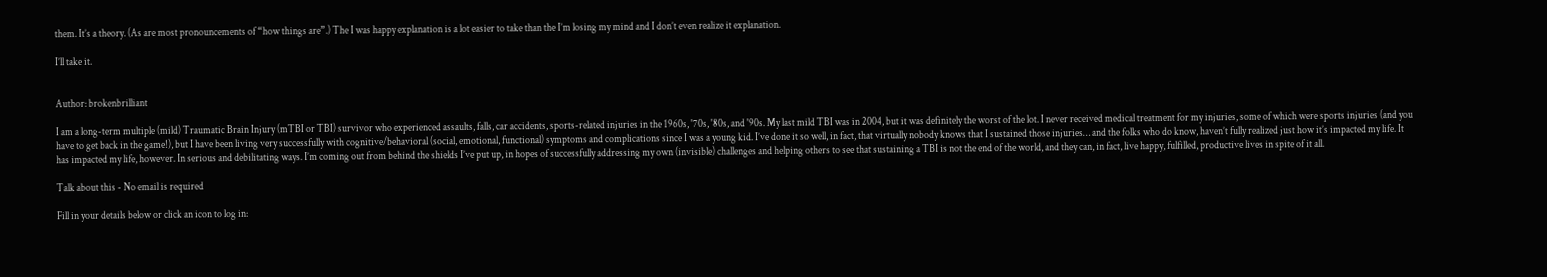them. It’s a theory. (As are most pronouncements of “how things are”.) The I was happy explanation is a lot easier to take than the I’m losing my mind and I don’t even realize it explanation.

I’ll take it.


Author: brokenbrilliant

I am a long-term multiple (mild) Traumatic Brain Injury (mTBI or TBI) survivor who experienced assaults, falls, car accidents, sports-related injuries in the 1960s, '70s, '80s, and '90s. My last mild TBI was in 2004, but it was definitely the worst of the lot. I never received medical treatment for my injuries, some of which were sports injuries (and you have to get back in the game!), but I have been living very successfully with cognitive/behavioral (social, emotional, functional) symptoms and complications since I was a young kid. I’ve done it so well, in fact, that virtually nobody knows that I sustained those injuries… and the folks who do know, haven’t fully realized just how it’s impacted my life. It has impacted my life, however. In serious and debilitating ways. I’m coming out from behind the shields I’ve put up, in hopes of successfully addressing my own (invisible) challenges and helping others to see that sustaining a TBI is not the end of the world, and they can, in fact, live happy, fulfilled, productive lives in spite of it all.

Talk about this - No email is required

Fill in your details below or click an icon to log in: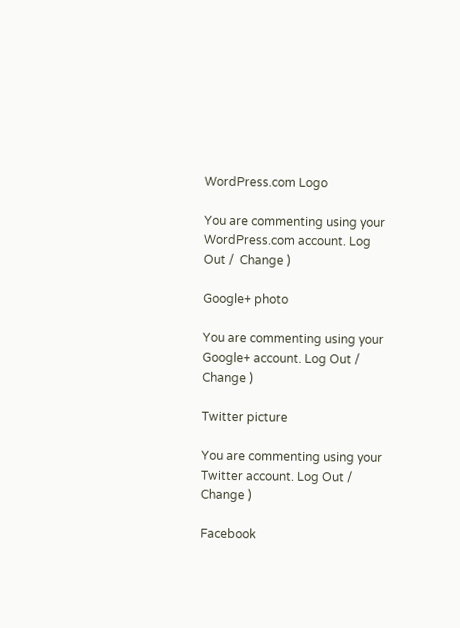WordPress.com Logo

You are commenting using your WordPress.com account. Log Out /  Change )

Google+ photo

You are commenting using your Google+ account. Log Out /  Change )

Twitter picture

You are commenting using your Twitter account. Log Out /  Change )

Facebook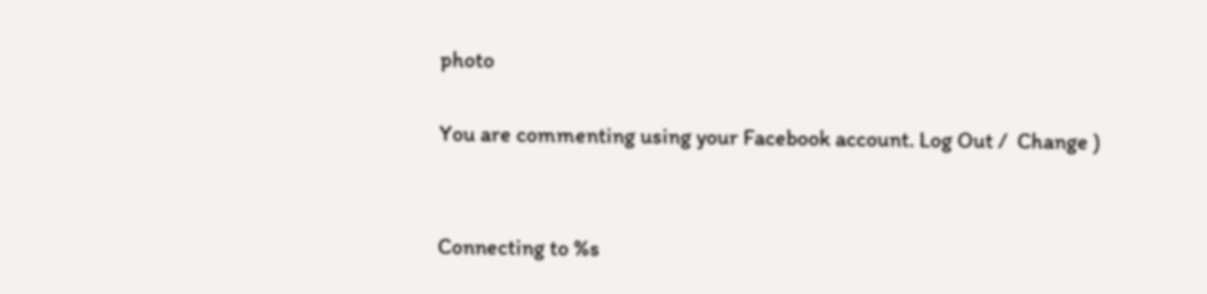photo

You are commenting using your Facebook account. Log Out /  Change )


Connecting to %s